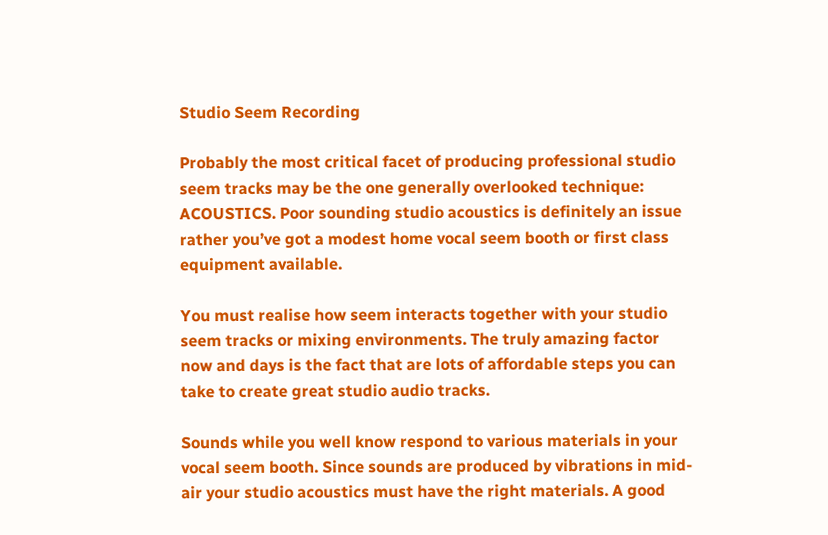Studio Seem Recording

Probably the most critical facet of producing professional studio seem tracks may be the one generally overlooked technique: ACOUSTICS. Poor sounding studio acoustics is definitely an issue rather you’ve got a modest home vocal seem booth or first class equipment available.

You must realise how seem interacts together with your studio seem tracks or mixing environments. The truly amazing factor now and days is the fact that are lots of affordable steps you can take to create great studio audio tracks.

Sounds while you well know respond to various materials in your vocal seem booth. Since sounds are produced by vibrations in mid-air your studio acoustics must have the right materials. A good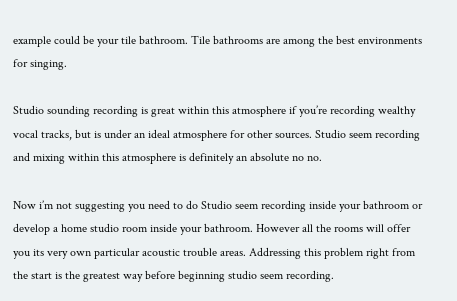example could be your tile bathroom. Tile bathrooms are among the best environments for singing.

Studio sounding recording is great within this atmosphere if you’re recording wealthy vocal tracks, but is under an ideal atmosphere for other sources. Studio seem recording and mixing within this atmosphere is definitely an absolute no no.

Now i’m not suggesting you need to do Studio seem recording inside your bathroom or develop a home studio room inside your bathroom. However all the rooms will offer you its very own particular acoustic trouble areas. Addressing this problem right from the start is the greatest way before beginning studio seem recording.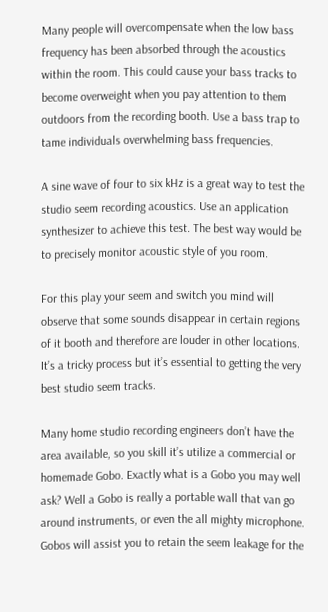Many people will overcompensate when the low bass frequency has been absorbed through the acoustics within the room. This could cause your bass tracks to become overweight when you pay attention to them outdoors from the recording booth. Use a bass trap to tame individuals overwhelming bass frequencies.

A sine wave of four to six kHz is a great way to test the studio seem recording acoustics. Use an application synthesizer to achieve this test. The best way would be to precisely monitor acoustic style of you room.

For this play your seem and switch you mind will observe that some sounds disappear in certain regions of it booth and therefore are louder in other locations. It’s a tricky process but it’s essential to getting the very best studio seem tracks.

Many home studio recording engineers don’t have the area available, so you skill it’s utilize a commercial or homemade Gobo. Exactly what is a Gobo you may well ask? Well a Gobo is really a portable wall that van go around instruments, or even the all mighty microphone. Gobos will assist you to retain the seem leakage for the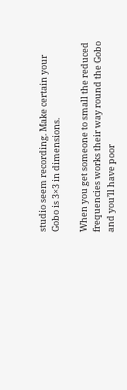studio seem recording. Make certain your Gobo is 3×3 in dimensions.

When you get someone to small the reduced frequencies works their way round the Gobo and you’ll have poor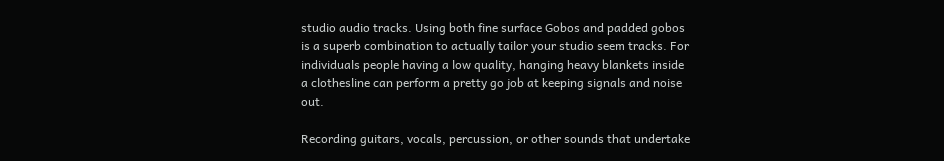studio audio tracks. Using both fine surface Gobos and padded gobos is a superb combination to actually tailor your studio seem tracks. For individuals people having a low quality, hanging heavy blankets inside a clothesline can perform a pretty go job at keeping signals and noise out.

Recording guitars, vocals, percussion, or other sounds that undertake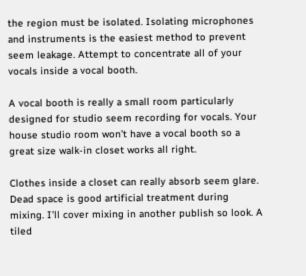the region must be isolated. Isolating microphones and instruments is the easiest method to prevent seem leakage. Attempt to concentrate all of your vocals inside a vocal booth.

A vocal booth is really a small room particularly designed for studio seem recording for vocals. Your house studio room won’t have a vocal booth so a great size walk-in closet works all right.

Clothes inside a closet can really absorb seem glare. Dead space is good artificial treatment during mixing. I’ll cover mixing in another publish so look. A tiled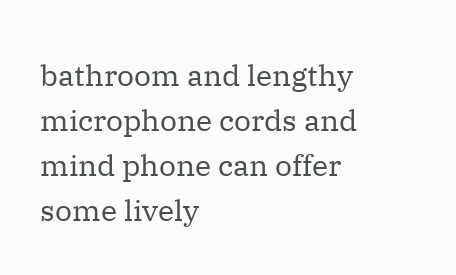bathroom and lengthy microphone cords and mind phone can offer some lively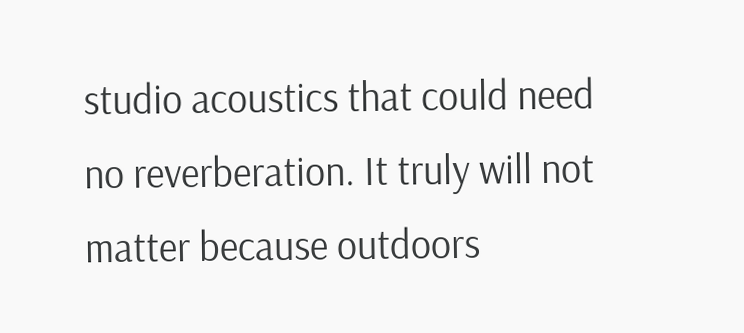studio acoustics that could need no reverberation. It truly will not matter because outdoors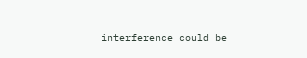interference could be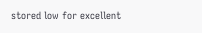stored low for excellent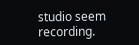studio seem recording.